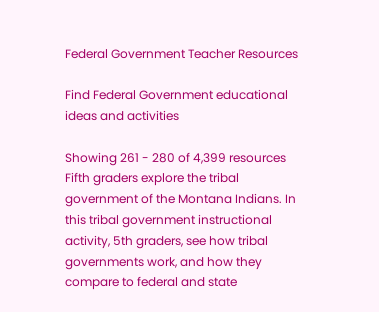Federal Government Teacher Resources

Find Federal Government educational ideas and activities

Showing 261 - 280 of 4,399 resources
Fifth graders explore the tribal government of the Montana Indians. In this tribal government instructional activity, 5th graders, see how tribal governments work, and how they compare to federal and state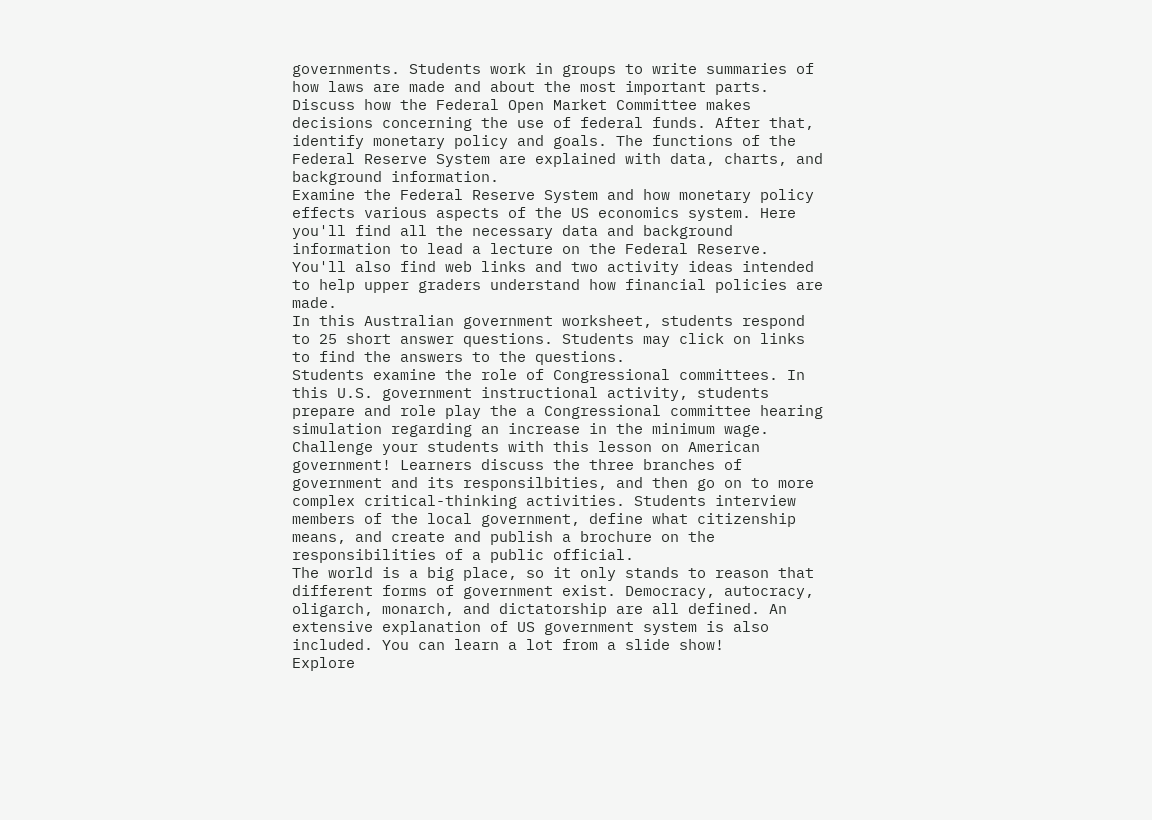governments. Students work in groups to write summaries of how laws are made and about the most important parts.
Discuss how the Federal Open Market Committee makes decisions concerning the use of federal funds. After that, identify monetary policy and goals. The functions of the Federal Reserve System are explained with data, charts, and background information.
Examine the Federal Reserve System and how monetary policy effects various aspects of the US economics system. Here you'll find all the necessary data and background information to lead a lecture on the Federal Reserve. You'll also find web links and two activity ideas intended to help upper graders understand how financial policies are made.
In this Australian government worksheet, students respond to 25 short answer questions. Students may click on links to find the answers to the questions.
Students examine the role of Congressional committees. In this U.S. government instructional activity, students prepare and role play the a Congressional committee hearing simulation regarding an increase in the minimum wage.
Challenge your students with this lesson on American government! Learners discuss the three branches of government and its responsilbities, and then go on to more complex critical-thinking activities. Students interview members of the local government, define what citizenship means, and create and publish a brochure on the responsibilities of a public official.
The world is a big place, so it only stands to reason that different forms of government exist. Democracy, autocracy, oligarch, monarch, and dictatorship are all defined. An extensive explanation of US government system is also included. You can learn a lot from a slide show!
Explore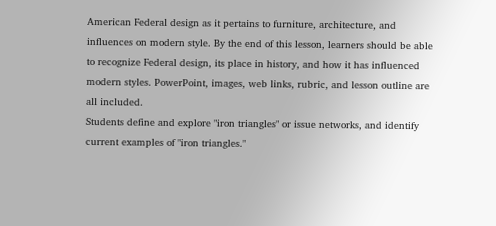American Federal design as it pertains to furniture, architecture, and influences on modern style. By the end of this lesson, learners should be able to recognize Federal design, its place in history, and how it has influenced modern styles. PowerPoint, images, web links, rubric, and lesson outline are all included.
Students define and explore "iron triangles" or issue networks, and identify current examples of "iron triangles."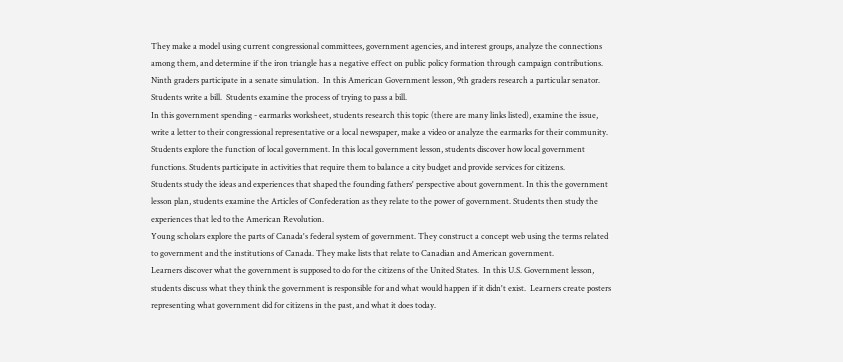They make a model using current congressional committees, government agencies, and interest groups, analyze the connections among them, and determine if the iron triangle has a negative effect on public policy formation through campaign contributions.
Ninth graders participate in a senate simulation.  In this American Government lesson, 9th graders research a particular senator.  Students write a bill.  Students examine the process of trying to pass a bill.
In this government spending - earmarks worksheet, students research this topic (there are many links listed), examine the issue, write a letter to their congressional representative or a local newspaper, make a video or analyze the earmarks for their community.
Students explore the function of local government. In this local government lesson, students discover how local government functions. Students participate in activities that require them to balance a city budget and provide services for citizens.
Students study the ideas and experiences that shaped the founding fathers' perspective about government. In this the government lesson plan, students examine the Articles of Confederation as they relate to the power of government. Students then study the experiences that led to the American Revolution.
Young scholars explore the parts of Canada's federal system of government. They construct a concept web using the terms related to government and the institutions of Canada. They make lists that relate to Canadian and American government.
Learners discover what the government is supposed to do for the citizens of the United States.  In this U.S. Government lesson, students discuss what they think the government is responsible for and what would happen if it didn't exist.  Learners create posters representing what government did for citizens in the past, and what it does today.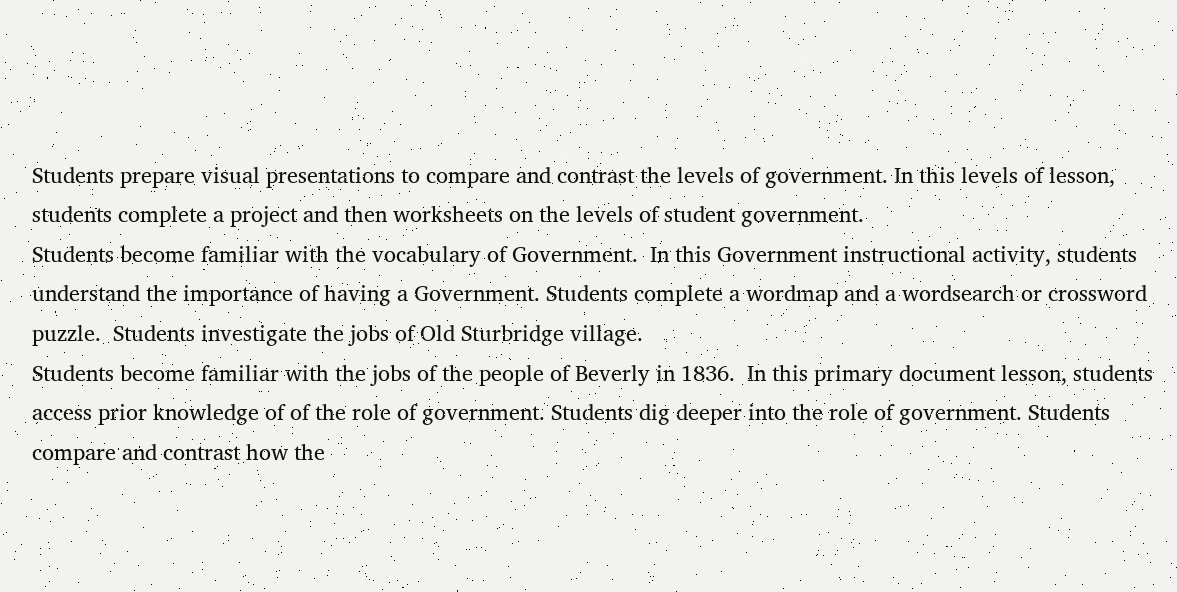Students prepare visual presentations to compare and contrast the levels of government. In this levels of lesson, students complete a project and then worksheets on the levels of student government.
Students become familiar with the vocabulary of Government.  In this Government instructional activity, students understand the importance of having a Government. Students complete a wordmap and a wordsearch or crossword puzzle.  Students investigate the jobs of Old Sturbridge village.
Students become familiar with the jobs of the people of Beverly in 1836.  In this primary document lesson, students access prior knowledge of of the role of government. Students dig deeper into the role of government. Students compare and contrast how the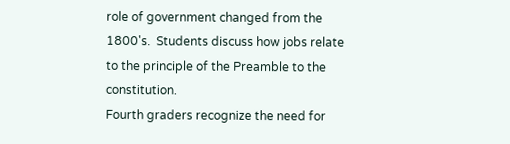role of government changed from the 1800's.  Students discuss how jobs relate to the principle of the Preamble to the constitution.
Fourth graders recognize the need for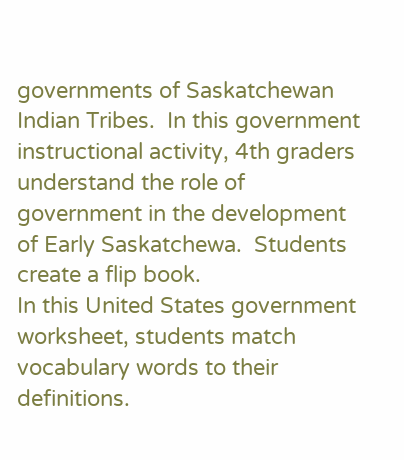governments of Saskatchewan Indian Tribes.  In this government instructional activity, 4th graders understand the role of government in the development of Early Saskatchewa.  Students create a flip book.
In this United States government worksheet, students match vocabulary words to their definitions.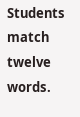Students match twelve words.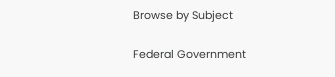Browse by Subject

Federal Government